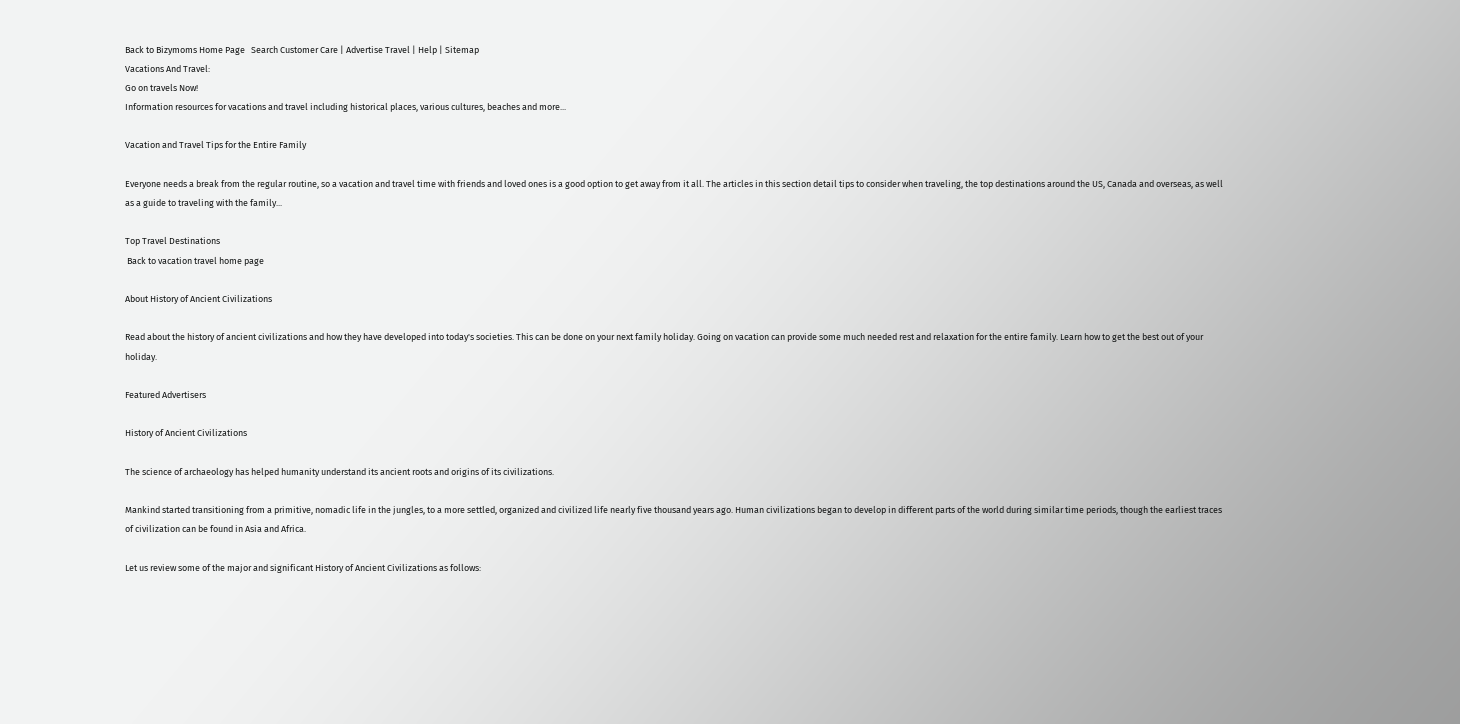Back to Bizymoms Home Page   Search Customer Care | Advertise Travel | Help | Sitemap
Vacations And Travel:
Go on travels Now!
Information resources for vacations and travel including historical places, various cultures, beaches and more...

Vacation and Travel Tips for the Entire Family

Everyone needs a break from the regular routine, so a vacation and travel time with friends and loved ones is a good option to get away from it all. The articles in this section detail tips to consider when traveling, the top destinations around the US, Canada and overseas, as well as a guide to traveling with the family...

Top Travel Destinations
 Back to vacation travel home page

About History of Ancient Civilizations

Read about the history of ancient civilizations and how they have developed into today's societies. This can be done on your next family holiday. Going on vacation can provide some much needed rest and relaxation for the entire family. Learn how to get the best out of your holiday.

Featured Advertisers

History of Ancient Civilizations

The science of archaeology has helped humanity understand its ancient roots and origins of its civilizations.

Mankind started transitioning from a primitive, nomadic life in the jungles, to a more settled, organized and civilized life nearly five thousand years ago. Human civilizations began to develop in different parts of the world during similar time periods, though the earliest traces of civilization can be found in Asia and Africa.

Let us review some of the major and significant History of Ancient Civilizations as follows: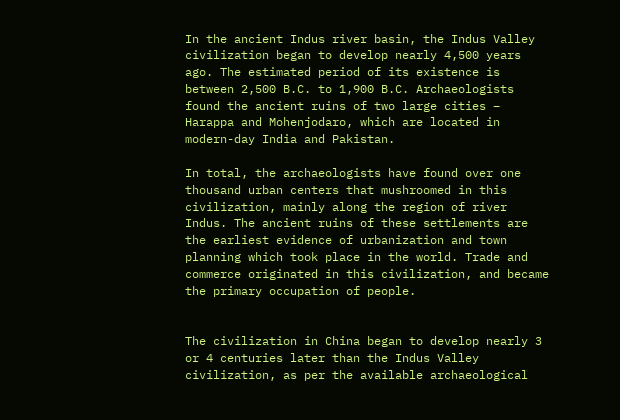In the ancient Indus river basin, the Indus Valley civilization began to develop nearly 4,500 years ago. The estimated period of its existence is between 2,500 B.C. to 1,900 B.C. Archaeologists found the ancient ruins of two large cities – Harappa and Mohenjodaro, which are located in modern-day India and Pakistan.

In total, the archaeologists have found over one thousand urban centers that mushroomed in this civilization, mainly along the region of river Indus. The ancient ruins of these settlements are the earliest evidence of urbanization and town planning which took place in the world. Trade and commerce originated in this civilization, and became the primary occupation of people.


The civilization in China began to develop nearly 3 or 4 centuries later than the Indus Valley civilization, as per the available archaeological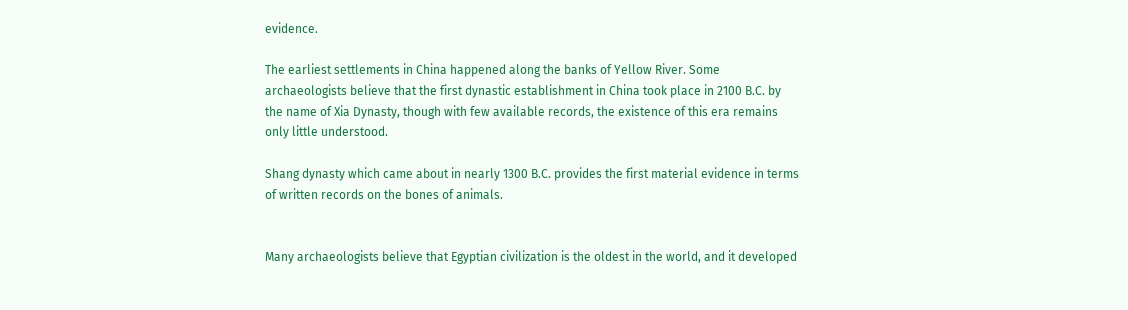evidence.

The earliest settlements in China happened along the banks of Yellow River. Some archaeologists believe that the first dynastic establishment in China took place in 2100 B.C. by the name of Xia Dynasty, though with few available records, the existence of this era remains only little understood.

Shang dynasty which came about in nearly 1300 B.C. provides the first material evidence in terms of written records on the bones of animals.


Many archaeologists believe that Egyptian civilization is the oldest in the world, and it developed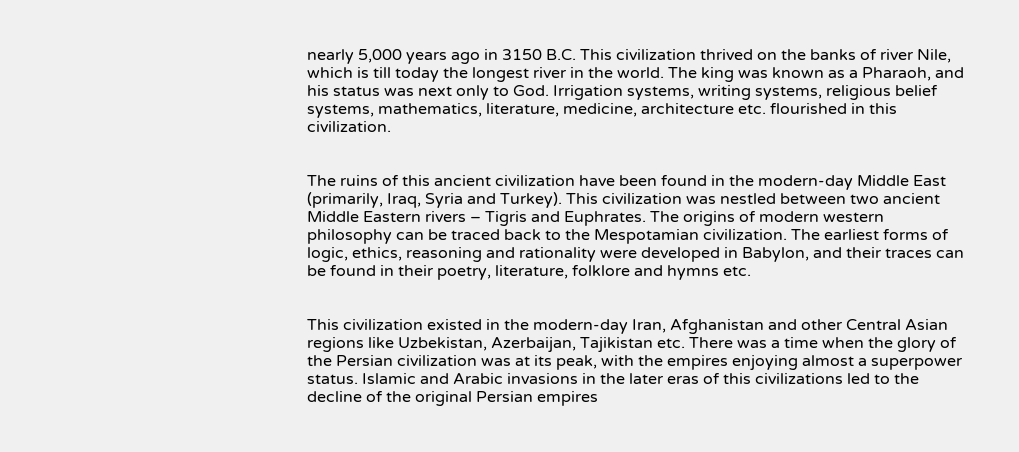nearly 5,000 years ago in 3150 B.C. This civilization thrived on the banks of river Nile, which is till today the longest river in the world. The king was known as a Pharaoh, and his status was next only to God. Irrigation systems, writing systems, religious belief systems, mathematics, literature, medicine, architecture etc. flourished in this civilization.


The ruins of this ancient civilization have been found in the modern-day Middle East (primarily, Iraq, Syria and Turkey). This civilization was nestled between two ancient Middle Eastern rivers – Tigris and Euphrates. The origins of modern western philosophy can be traced back to the Mespotamian civilization. The earliest forms of logic, ethics, reasoning and rationality were developed in Babylon, and their traces can be found in their poetry, literature, folklore and hymns etc.


This civilization existed in the modern-day Iran, Afghanistan and other Central Asian regions like Uzbekistan, Azerbaijan, Tajikistan etc. There was a time when the glory of the Persian civilization was at its peak, with the empires enjoying almost a superpower status. Islamic and Arabic invasions in the later eras of this civilizations led to the decline of the original Persian empires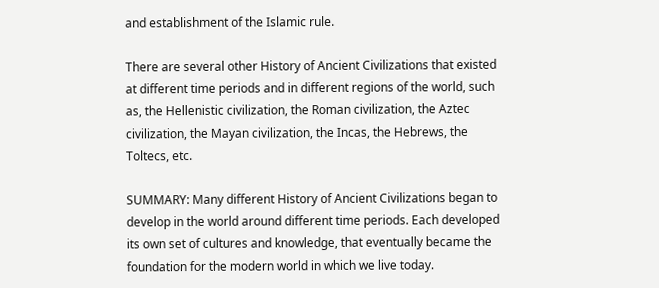and establishment of the Islamic rule.

There are several other History of Ancient Civilizations that existed at different time periods and in different regions of the world, such as, the Hellenistic civilization, the Roman civilization, the Aztec civilization, the Mayan civilization, the Incas, the Hebrews, the Toltecs, etc.

SUMMARY: Many different History of Ancient Civilizations began to develop in the world around different time periods. Each developed its own set of cultures and knowledge, that eventually became the foundation for the modern world in which we live today.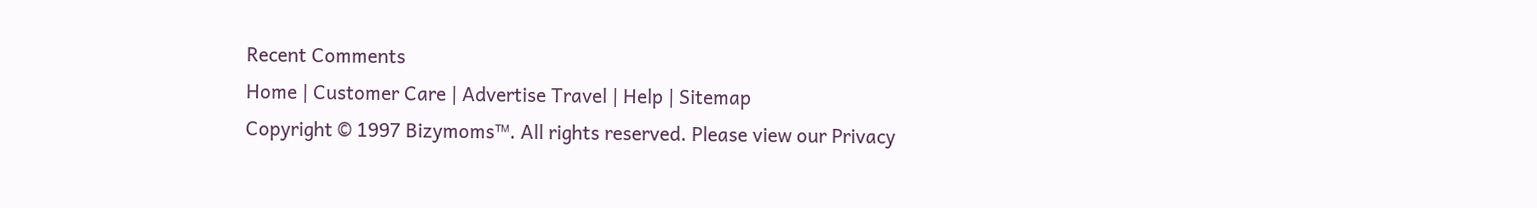Recent Comments
Home | Customer Care | Advertise Travel | Help | Sitemap
Copyright © 1997 Bizymoms™. All rights reserved. Please view our Privacy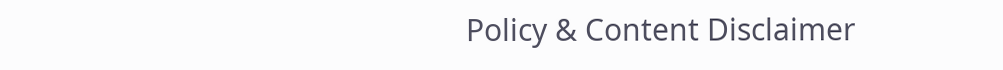Policy & Content Disclaimer